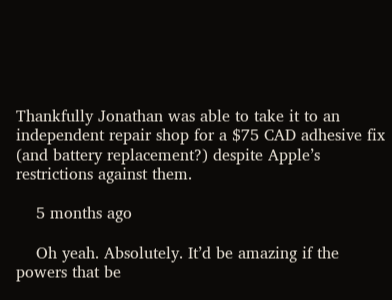Thankfully Jonathan was able to take it to an independent repair shop for a $75 CAD adhesive fix (and battery replacement?) despite Apple’s restrictions against them.

    5 months ago

    Oh yeah. Absolutely. It’d be amazing if the powers that be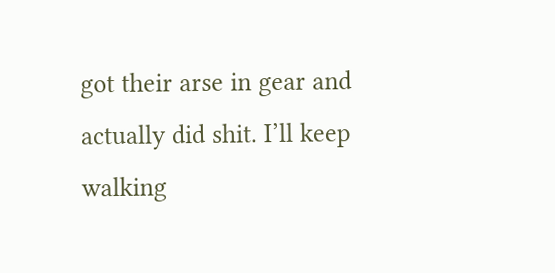got their arse in gear and actually did shit. I’ll keep walking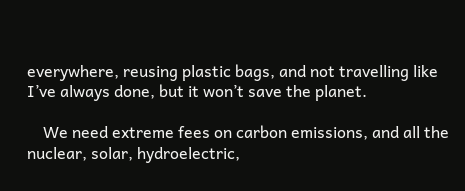everywhere, reusing plastic bags, and not travelling like I’ve always done, but it won’t save the planet.

    We need extreme fees on carbon emissions, and all the nuclear, solar, hydroelectric,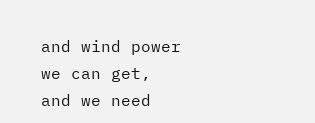and wind power we can get, and we need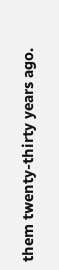them twenty-thirty years ago.